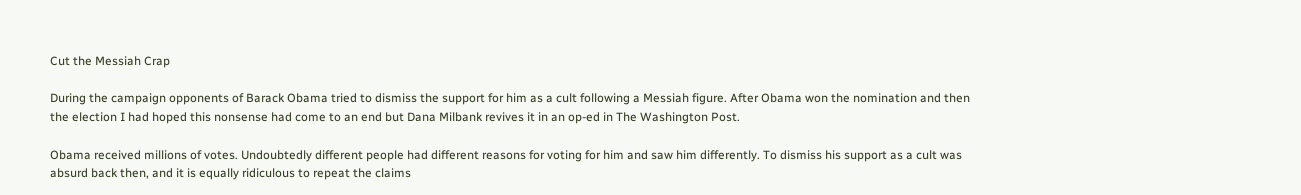Cut the Messiah Crap

During the campaign opponents of Barack Obama tried to dismiss the support for him as a cult following a Messiah figure. After Obama won the nomination and then the election I had hoped this nonsense had come to an end but Dana Milbank revives it in an op-ed in The Washington Post.

Obama received millions of votes. Undoubtedly different people had different reasons for voting for him and saw him differently. To dismiss his support as a cult was absurd back then, and it is equally ridiculous to repeat the claims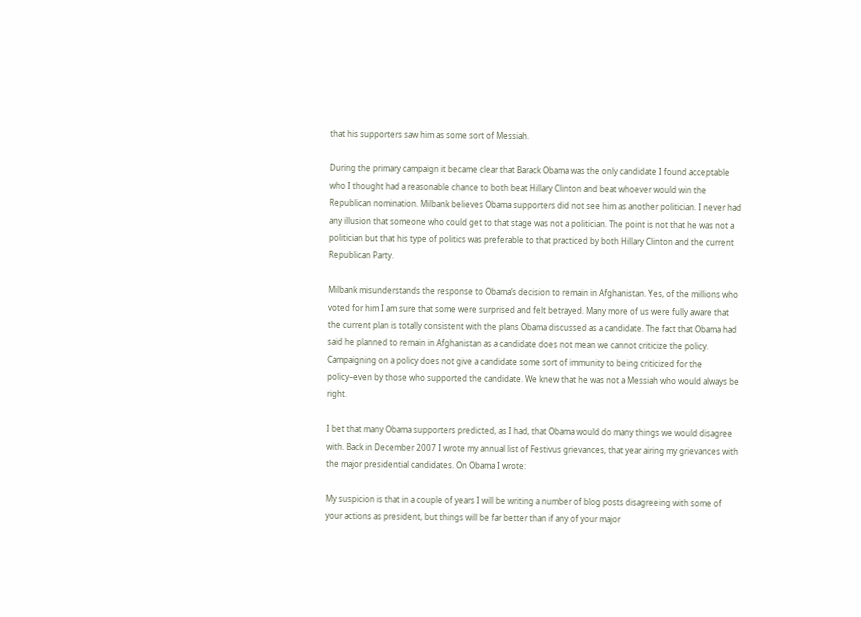that his supporters saw him as some sort of Messiah.

During the primary campaign it became clear that Barack Obama was the only candidate I found acceptable who I thought had a reasonable chance to both beat Hillary Clinton and beat whoever would win the Republican nomination. Milbank believes Obama supporters did not see him as another politician. I never had any illusion that someone who could get to that stage was not a politician. The point is not that he was not a politician but that his type of politics was preferable to that practiced by both Hillary Clinton and the current Republican Party.

Milbank misunderstands the response to Obama’s decision to remain in Afghanistan. Yes, of the millions who voted for him I am sure that some were surprised and felt betrayed. Many more of us were fully aware that the current plan is totally consistent with the plans Obama discussed as a candidate. The fact that Obama had said he planned to remain in Afghanistan as a candidate does not mean we cannot criticize the policy. Campaigning on a policy does not give a candidate some sort of immunity to being criticized for the policy–even by those who supported the candidate. We knew that he was not a Messiah who would always be right.

I bet that many Obama supporters predicted, as I had, that Obama would do many things we would disagree with. Back in December 2007 I wrote my annual list of Festivus grievances, that year airing my grievances with the major presidential candidates. On Obama I wrote:

My suspicion is that in a couple of years I will be writing a number of blog posts disagreeing with some of your actions as president, but things will be far better than if any of your major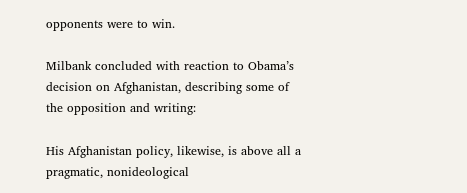opponents were to win.

Milbank concluded with reaction to Obama’s decision on Afghanistan, describing some of the opposition and writing:

His Afghanistan policy, likewise, is above all a pragmatic, nonideological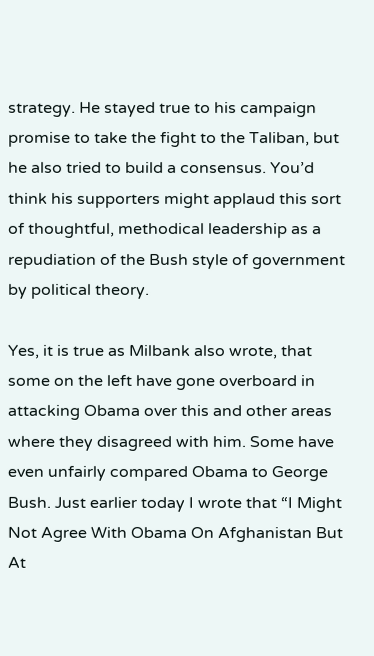strategy. He stayed true to his campaign promise to take the fight to the Taliban, but he also tried to build a consensus. You’d think his supporters might applaud this sort of thoughtful, methodical leadership as a repudiation of the Bush style of government by political theory.

Yes, it is true as Milbank also wrote, that some on the left have gone overboard in attacking Obama over this and other areas where they disagreed with him. Some have even unfairly compared Obama to George Bush. Just earlier today I wrote that “I Might Not Agree With Obama On Afghanistan But At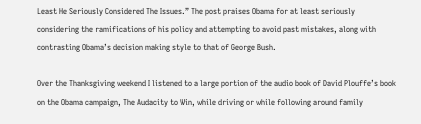Least He Seriously Considered The Issues.” The post praises Obama for at least seriously considering the ramifications of his policy and attempting to avoid past mistakes, along with contrasting Obama’s decision making style to that of George Bush.

Over the Thanksgiving weekend I listened to a large portion of the audio book of David Plouffe’s book on the Obama campaign, The Audacity to Win, while driving or while following around family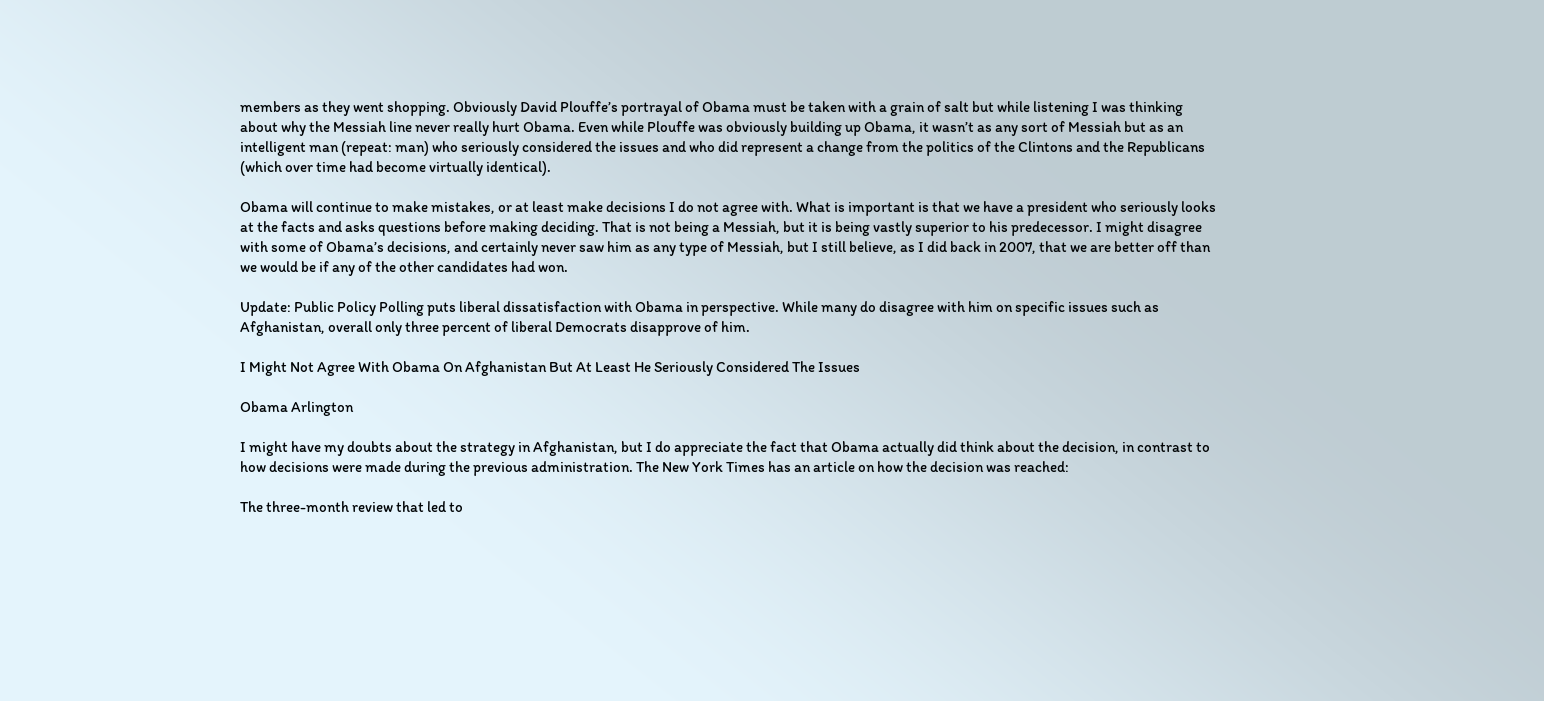members as they went shopping. Obviously David Plouffe’s portrayal of Obama must be taken with a grain of salt but while listening I was thinking about why the Messiah line never really hurt Obama. Even while Plouffe was obviously building up Obama, it wasn’t as any sort of Messiah but as an intelligent man (repeat: man) who seriously considered the issues and who did represent a change from the politics of the Clintons and the Republicans (which over time had become virtually identical).

Obama will continue to make mistakes, or at least make decisions I do not agree with. What is important is that we have a president who seriously looks at the facts and asks questions before making deciding. That is not being a Messiah, but it is being vastly superior to his predecessor. I might disagree with some of Obama’s decisions, and certainly never saw him as any type of Messiah, but I still believe, as I did back in 2007, that we are better off than we would be if any of the other candidates had won.

Update: Public Policy Polling puts liberal dissatisfaction with Obama in perspective. While many do disagree with him on specific issues such as Afghanistan, overall only three percent of liberal Democrats disapprove of him.

I Might Not Agree With Obama On Afghanistan But At Least He Seriously Considered The Issues

Obama Arlington

I might have my doubts about the strategy in Afghanistan, but I do appreciate the fact that Obama actually did think about the decision, in contrast to how decisions were made during the previous administration. The New York Times has an article on how the decision was reached:

The three-month review that led to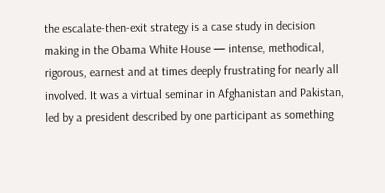the escalate-then-exit strategy is a case study in decision making in the Obama White House — intense, methodical, rigorous, earnest and at times deeply frustrating for nearly all involved. It was a virtual seminar in Afghanistan and Pakistan, led by a president described by one participant as something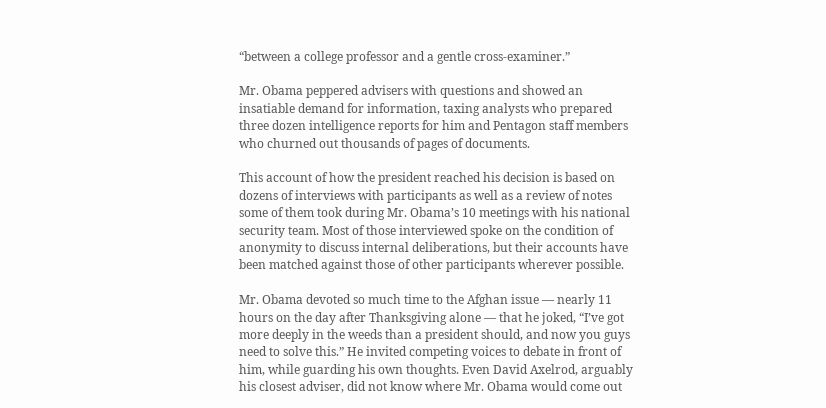“between a college professor and a gentle cross-examiner.”

Mr. Obama peppered advisers with questions and showed an insatiable demand for information, taxing analysts who prepared three dozen intelligence reports for him and Pentagon staff members who churned out thousands of pages of documents.

This account of how the president reached his decision is based on dozens of interviews with participants as well as a review of notes some of them took during Mr. Obama’s 10 meetings with his national security team. Most of those interviewed spoke on the condition of anonymity to discuss internal deliberations, but their accounts have been matched against those of other participants wherever possible.

Mr. Obama devoted so much time to the Afghan issue — nearly 11 hours on the day after Thanksgiving alone — that he joked, “I’ve got more deeply in the weeds than a president should, and now you guys need to solve this.” He invited competing voices to debate in front of him, while guarding his own thoughts. Even David Axelrod, arguably his closest adviser, did not know where Mr. Obama would come out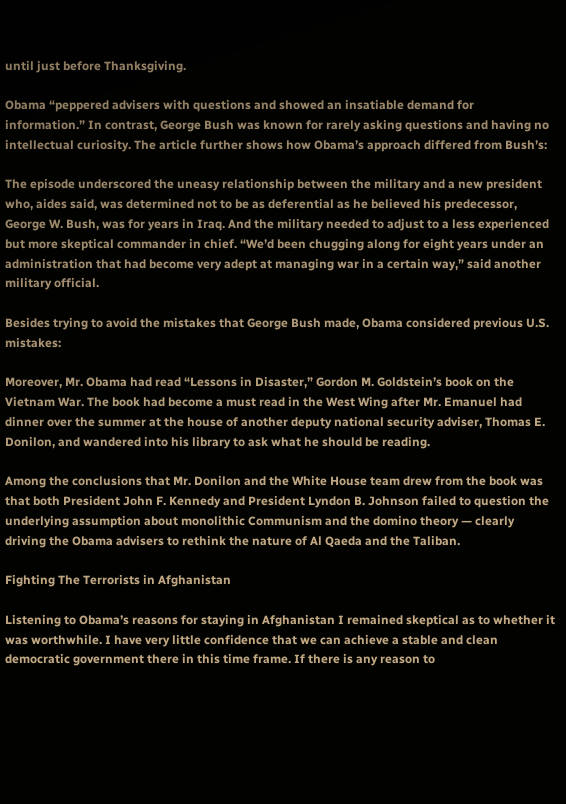until just before Thanksgiving.

Obama “peppered advisers with questions and showed an insatiable demand for information.” In contrast, George Bush was known for rarely asking questions and having no intellectual curiosity. The article further shows how Obama’s approach differed from Bush’s:

The episode underscored the uneasy relationship between the military and a new president who, aides said, was determined not to be as deferential as he believed his predecessor, George W. Bush, was for years in Iraq. And the military needed to adjust to a less experienced but more skeptical commander in chief. “We’d been chugging along for eight years under an administration that had become very adept at managing war in a certain way,” said another military official.

Besides trying to avoid the mistakes that George Bush made, Obama considered previous U.S.  mistakes:

Moreover, Mr. Obama had read “Lessons in Disaster,” Gordon M. Goldstein’s book on the Vietnam War. The book had become a must read in the West Wing after Mr. Emanuel had dinner over the summer at the house of another deputy national security adviser, Thomas E. Donilon, and wandered into his library to ask what he should be reading.

Among the conclusions that Mr. Donilon and the White House team drew from the book was that both President John F. Kennedy and President Lyndon B. Johnson failed to question the underlying assumption about monolithic Communism and the domino theory — clearly driving the Obama advisers to rethink the nature of Al Qaeda and the Taliban.

Fighting The Terrorists in Afghanistan

Listening to Obama’s reasons for staying in Afghanistan I remained skeptical as to whether it was worthwhile. I have very little confidence that we can achieve a stable and clean democratic government there in this time frame. If there is any reason to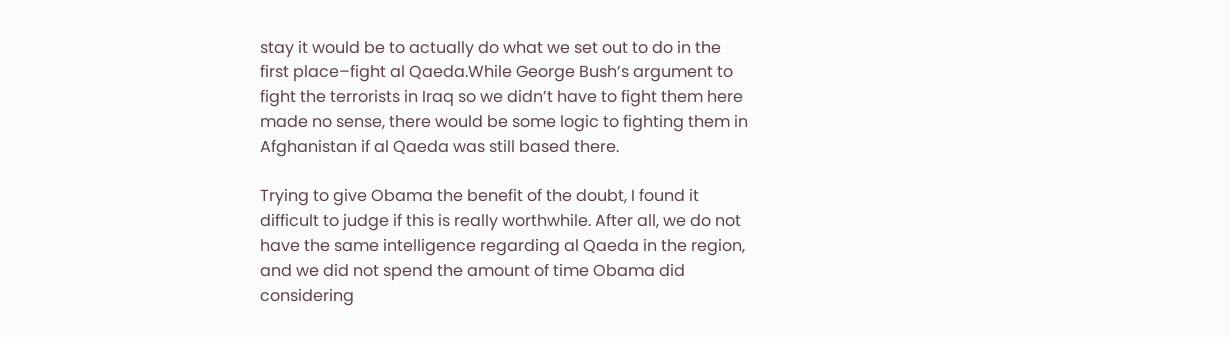stay it would be to actually do what we set out to do in the first place–fight al Qaeda.While George Bush’s argument to fight the terrorists in Iraq so we didn’t have to fight them here made no sense, there would be some logic to fighting them in Afghanistan if al Qaeda was still based there.

Trying to give Obama the benefit of the doubt, I found it difficult to judge if this is really worthwhile. After all, we do not have the same intelligence regarding al Qaeda in the region, and we did not spend the amount of time Obama did considering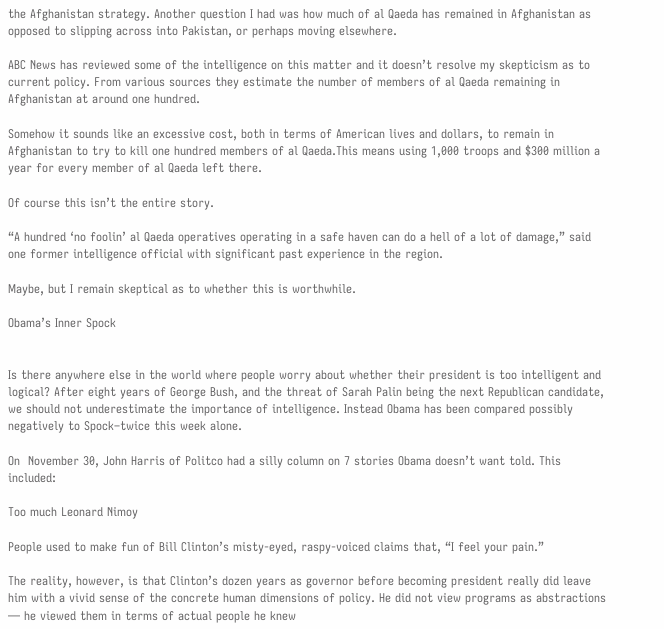the Afghanistan strategy. Another question I had was how much of al Qaeda has remained in Afghanistan as opposed to slipping across into Pakistan, or perhaps moving elsewhere.

ABC News has reviewed some of the intelligence on this matter and it doesn’t resolve my skepticism as to current policy. From various sources they estimate the number of members of al Qaeda remaining in Afghanistan at around one hundred.

Somehow it sounds like an excessive cost, both in terms of American lives and dollars, to remain in Afghanistan to try to kill one hundred members of al Qaeda.This means using 1,000 troops and $300 million a year for every member of al Qaeda left there.

Of course this isn’t the entire story.

“A hundred ‘no foolin’ al Qaeda operatives operating in a safe haven can do a hell of a lot of damage,” said one former intelligence official with significant past experience in the region.

Maybe, but I remain skeptical as to whether this is worthwhile.

Obama’s Inner Spock


Is there anywhere else in the world where people worry about whether their president is too intelligent and logical? After eight years of George Bush, and the threat of Sarah Palin being the next Republican candidate, we should not underestimate the importance of intelligence. Instead Obama has been compared possibly negatively to Spock–twice this week alone.

On  November 30, John Harris of Politco had a silly column on 7 stories Obama doesn’t want told. This included:

Too much Leonard Nimoy

People used to make fun of Bill Clinton’s misty-eyed, raspy-voiced claims that, “I feel your pain.”

The reality, however, is that Clinton’s dozen years as governor before becoming president really did leave him with a vivid sense of the concrete human dimensions of policy. He did not view programs as abstractions — he viewed them in terms of actual people he knew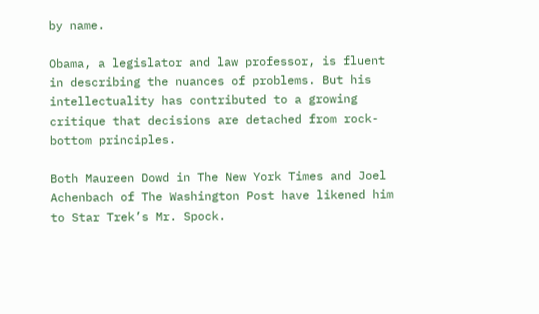by name.

Obama, a legislator and law professor, is fluent in describing the nuances of problems. But his intellectuality has contributed to a growing critique that decisions are detached from rock-bottom principles.

Both Maureen Dowd in The New York Times and Joel Achenbach of The Washington Post have likened him to Star Trek’s Mr. Spock.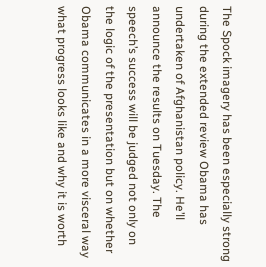The Spock imagery has been especially strong during the extended review Obama has undertaken of Afghanistan policy. He’ll announce the results on Tuesday. The speech’s success will be judged not only on the logic of the presentation but on whether Obama communicates in a more visceral way what progress looks like and why it is worth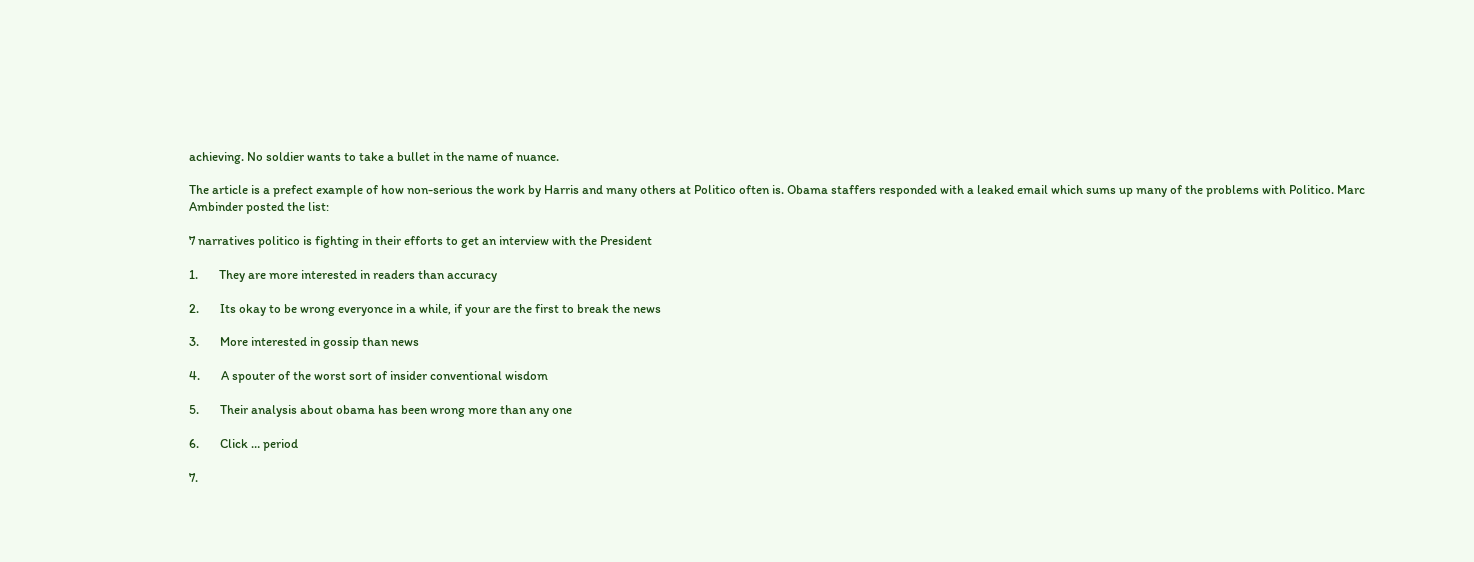achieving. No soldier wants to take a bullet in the name of nuance.

The article is a prefect example of how non-serious the work by Harris and many others at Politico often is. Obama staffers responded with a leaked email which sums up many of the problems with Politico. Marc Ambinder posted the list:

7 narratives politico is fighting in their efforts to get an interview with the President

1.       They are more interested in readers than accuracy

2.       Its okay to be wrong everyonce in a while, if your are the first to break the news

3.       More interested in gossip than news

4.       A spouter of the worst sort of insider conventional wisdom

5.       Their analysis about obama has been wrong more than any one

6.       Click … period

7.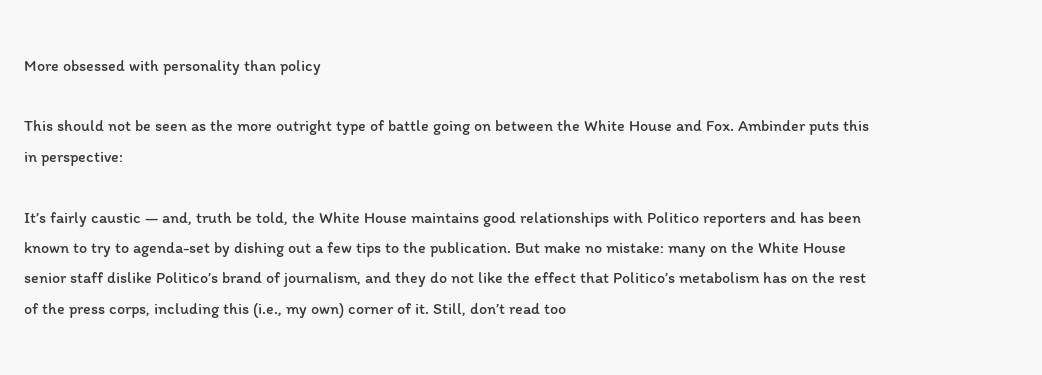More obsessed with personality than policy

This should not be seen as the more outright type of battle going on between the White House and Fox. Ambinder puts this in perspective:

It’s fairly caustic — and, truth be told, the White House maintains good relationships with Politico reporters and has been known to try to agenda-set by dishing out a few tips to the publication. But make no mistake: many on the White House senior staff dislike Politico’s brand of journalism, and they do not like the effect that Politico’s metabolism has on the rest of the press corps, including this (i.e., my own) corner of it. Still, don’t read too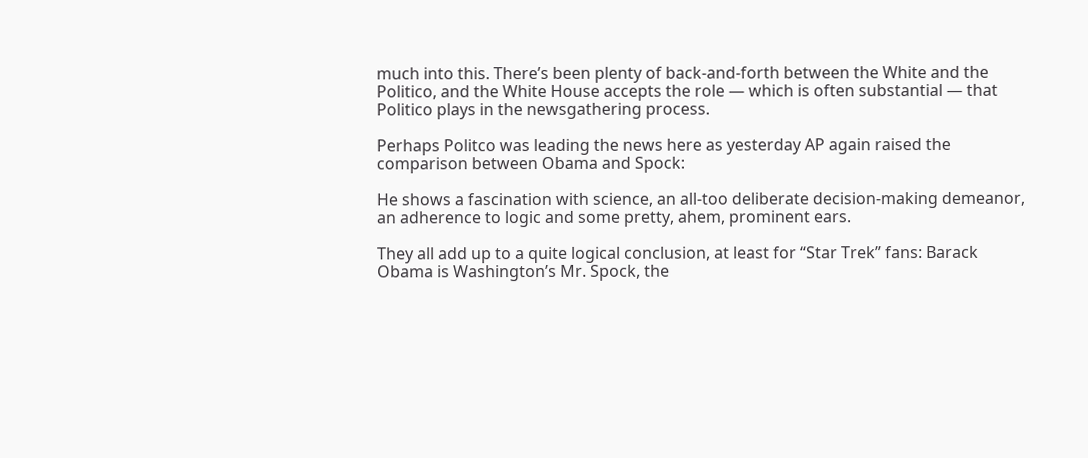much into this. There’s been plenty of back-and-forth between the White and the Politico, and the White House accepts the role — which is often substantial — that Politico plays in the newsgathering process.

Perhaps Politco was leading the news here as yesterday AP again raised the comparison between Obama and Spock:

He shows a fascination with science, an all-too deliberate decision-making demeanor, an adherence to logic and some pretty, ahem, prominent ears.

They all add up to a quite logical conclusion, at least for “Star Trek” fans: Barack Obama is Washington’s Mr. Spock, the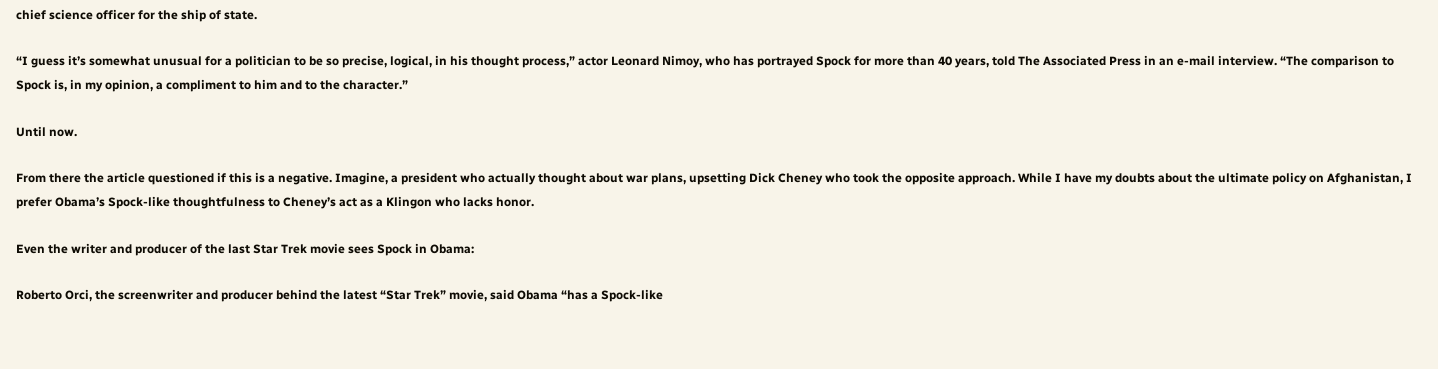chief science officer for the ship of state.

“I guess it’s somewhat unusual for a politician to be so precise, logical, in his thought process,” actor Leonard Nimoy, who has portrayed Spock for more than 40 years, told The Associated Press in an e-mail interview. “The comparison to Spock is, in my opinion, a compliment to him and to the character.”

Until now.

From there the article questioned if this is a negative. Imagine, a president who actually thought about war plans, upsetting Dick Cheney who took the opposite approach. While I have my doubts about the ultimate policy on Afghanistan, I prefer Obama’s Spock-like thoughtfulness to Cheney’s act as a Klingon who lacks honor.

Even the writer and producer of the last Star Trek movie sees Spock in Obama:

Roberto Orci, the screenwriter and producer behind the latest “Star Trek” movie, said Obama “has a Spock-like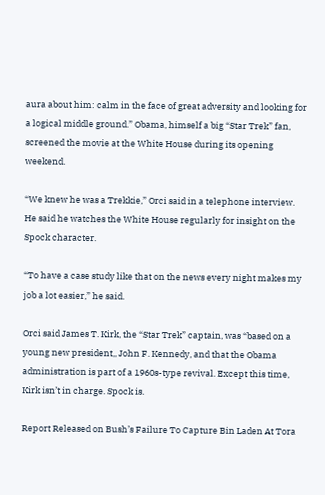aura about him: calm in the face of great adversity and looking for a logical middle ground.” Obama, himself a big “Star Trek” fan, screened the movie at the White House during its opening weekend.

“We knew he was a Trekkie,” Orci said in a telephone interview. He said he watches the White House regularly for insight on the Spock character.

“To have a case study like that on the news every night makes my job a lot easier,” he said.

Orci said James T. Kirk, the “Star Trek” captain, was “based on a young new president,, John F. Kennedy, and that the Obama administration is part of a 1960s-type revival. Except this time, Kirk isn’t in charge. Spock is.

Report Released on Bush’s Failure To Capture Bin Laden At Tora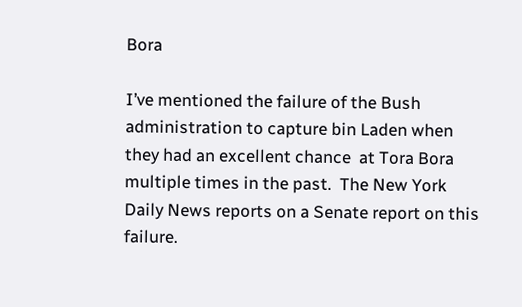Bora

I’ve mentioned the failure of the Bush administration to capture bin Laden when they had an excellent chance  at Tora Bora multiple times in the past.  The New York Daily News reports on a Senate report on this failure.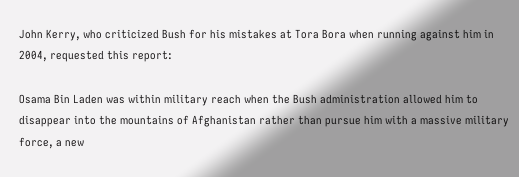John Kerry, who criticized Bush for his mistakes at Tora Bora when running against him in 2004, requested this report:

Osama Bin Laden was within military reach when the Bush administration allowed him to disappear into the mountains of Afghanistan rather than pursue him with a massive military force, a new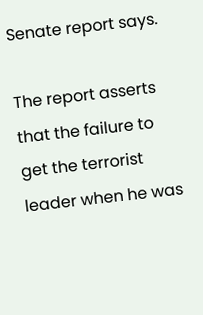Senate report says.

The report asserts that the failure to get the terrorist leader when he was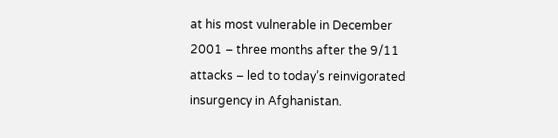at his most vulnerable in December 2001 – three months after the 9/11 attacks – led to today’s reinvigorated insurgency in Afghanistan.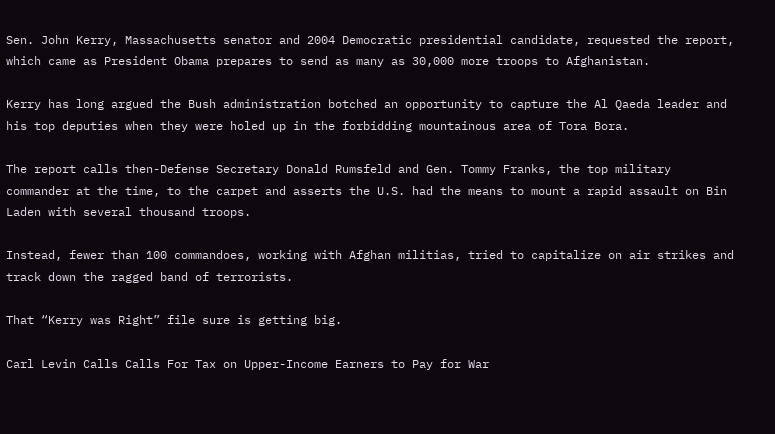Sen. John Kerry, Massachusetts senator and 2004 Democratic presidential candidate, requested the report, which came as President Obama prepares to send as many as 30,000 more troops to Afghanistan.

Kerry has long argued the Bush administration botched an opportunity to capture the Al Qaeda leader and his top deputies when they were holed up in the forbidding mountainous area of Tora Bora.

The report calls then-Defense Secretary Donald Rumsfeld and Gen. Tommy Franks, the top military commander at the time, to the carpet and asserts the U.S. had the means to mount a rapid assault on Bin Laden with several thousand troops.

Instead, fewer than 100 commandoes, working with Afghan militias, tried to capitalize on air strikes and track down the ragged band of terrorists.

That “Kerry was Right” file sure is getting big.

Carl Levin Calls Calls For Tax on Upper-Income Earners to Pay for War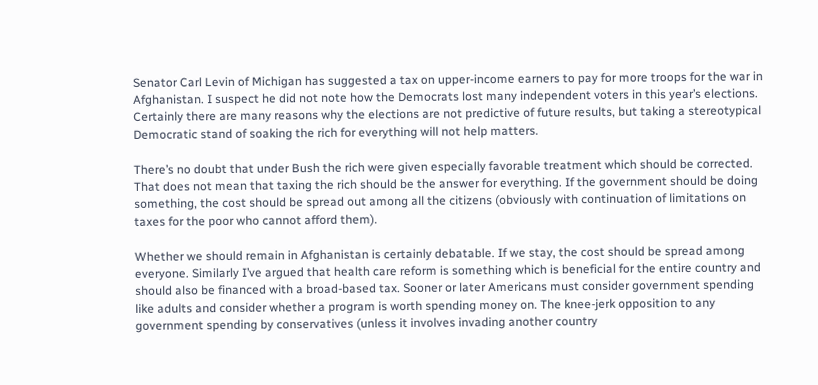Senator Carl Levin of Michigan has suggested a tax on upper-income earners to pay for more troops for the war in Afghanistan. I suspect he did not note how the Democrats lost many independent voters in this year’s elections. Certainly there are many reasons why the elections are not predictive of future results, but taking a stereotypical Democratic stand of soaking the rich for everything will not help matters.

There’s no doubt that under Bush the rich were given especially favorable treatment which should be corrected. That does not mean that taxing the rich should be the answer for everything. If the government should be doing something, the cost should be spread out among all the citizens (obviously with continuation of limitations on taxes for the poor who cannot afford them).

Whether we should remain in Afghanistan is certainly debatable. If we stay, the cost should be spread among everyone. Similarly I’ve argued that health care reform is something which is beneficial for the entire country and should also be financed with a broad-based tax. Sooner or later Americans must consider government spending like adults and consider whether a program is worth spending money on. The knee-jerk opposition to any government spending by conservatives (unless it involves invading another country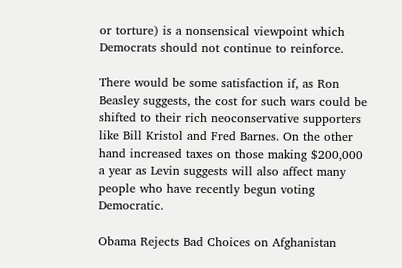or torture) is a nonsensical viewpoint which Democrats should not continue to reinforce.

There would be some satisfaction if, as Ron Beasley suggests, the cost for such wars could be shifted to their rich neoconservative supporters like Bill Kristol and Fred Barnes. On the other hand increased taxes on those making $200,000 a year as Levin suggests will also affect many people who have recently begun voting Democratic.

Obama Rejects Bad Choices on Afghanistan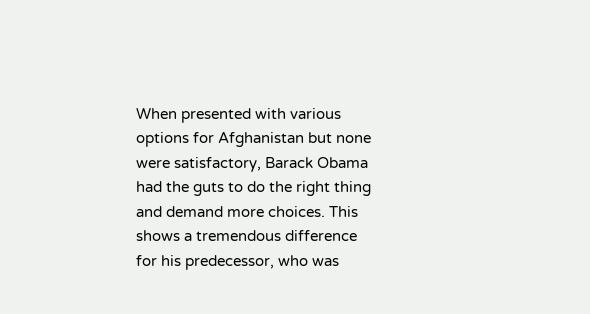When presented with various options for Afghanistan but none were satisfactory, Barack Obama had the guts to do the right thing and demand more choices. This shows a tremendous difference for his predecessor, who was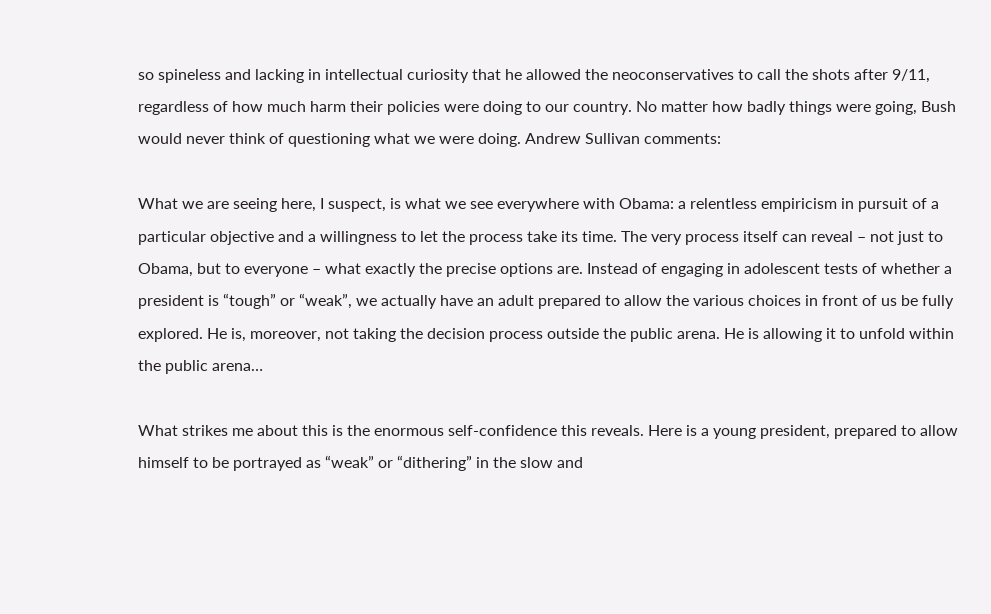so spineless and lacking in intellectual curiosity that he allowed the neoconservatives to call the shots after 9/11, regardless of how much harm their policies were doing to our country. No matter how badly things were going, Bush would never think of questioning what we were doing. Andrew Sullivan comments:

What we are seeing here, I suspect, is what we see everywhere with Obama: a relentless empiricism in pursuit of a particular objective and a willingness to let the process take its time. The very process itself can reveal – not just to Obama, but to everyone – what exactly the precise options are. Instead of engaging in adolescent tests of whether a president is “tough” or “weak”, we actually have an adult prepared to allow the various choices in front of us be fully explored. He is, moreover, not taking the decision process outside the public arena. He is allowing it to unfold within the public arena…

What strikes me about this is the enormous self-confidence this reveals. Here is a young president, prepared to allow himself to be portrayed as “weak” or “dithering” in the slow and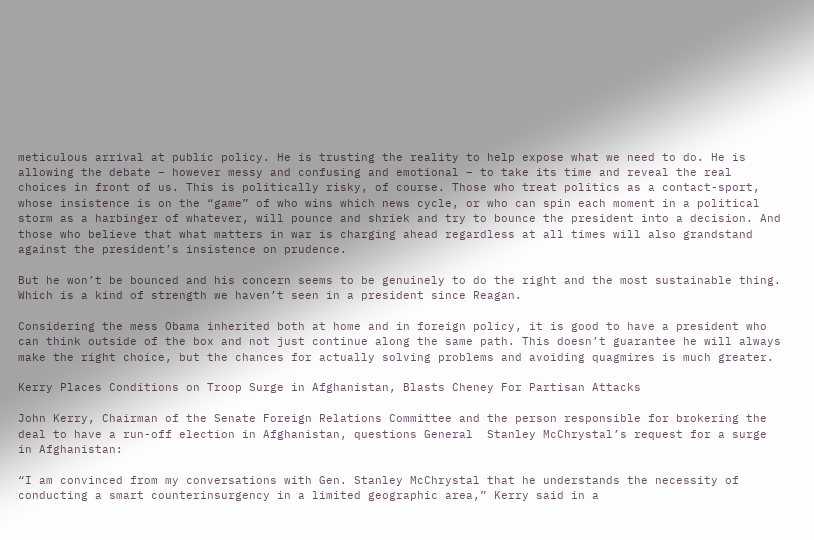meticulous arrival at public policy. He is trusting the reality to help expose what we need to do. He is allowing the debate – however messy and confusing and emotional – to take its time and reveal the real choices in front of us. This is politically risky, of course. Those who treat politics as a contact-sport, whose insistence is on the “game” of who wins which news cycle, or who can spin each moment in a political storm as a harbinger of whatever, will pounce and shriek and try to bounce the president into a decision. And those who believe that what matters in war is charging ahead regardless at all times will also grandstand against the president’s insistence on prudence.

But he won’t be bounced and his concern seems to be genuinely to do the right and the most sustainable thing. Which is a kind of strength we haven’t seen in a president since Reagan.

Considering the mess Obama inherited both at home and in foreign policy, it is good to have a president who can think outside of the box and not just continue along the same path. This doesn’t guarantee he will always make the right choice, but the chances for actually solving problems and avoiding quagmires is much greater.

Kerry Places Conditions on Troop Surge in Afghanistan, Blasts Cheney For Partisan Attacks

John Kerry, Chairman of the Senate Foreign Relations Committee and the person responsible for brokering the deal to have a run-off election in Afghanistan, questions General  Stanley McChrystal’s request for a surge in Afghanistan:

“I am convinced from my conversations with Gen. Stanley McChrystal that he understands the necessity of conducting a smart counterinsurgency in a limited geographic area,” Kerry said in a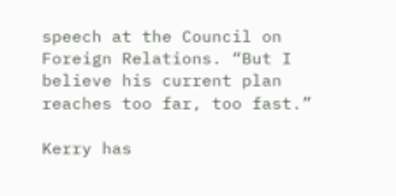speech at the Council on Foreign Relations. “But I believe his current plan reaches too far, too fast.”

Kerry has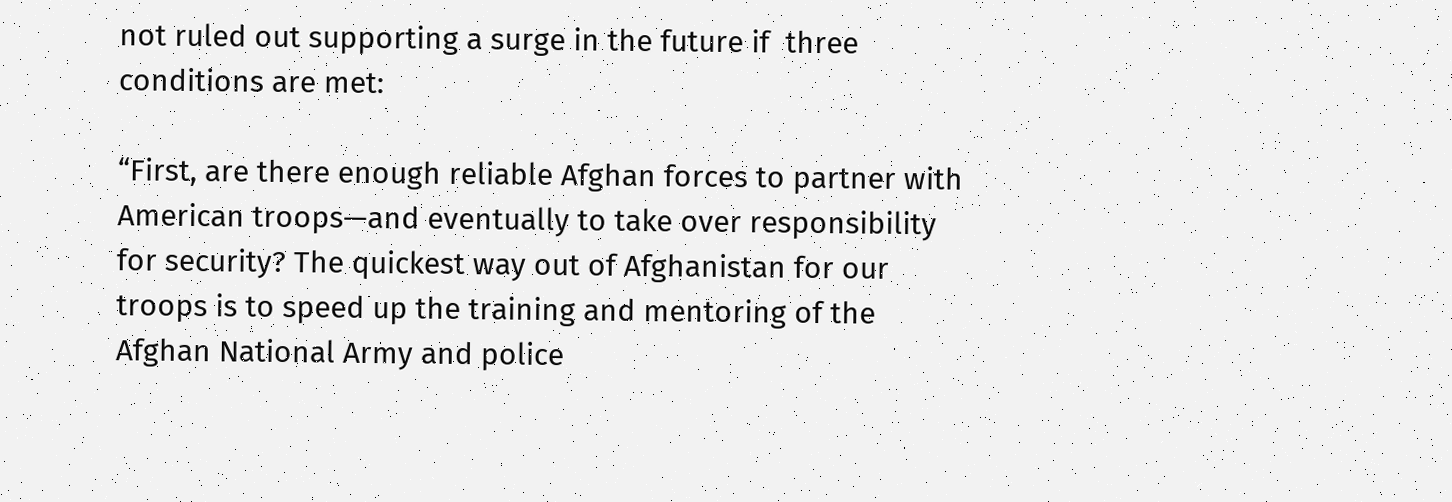not ruled out supporting a surge in the future if  three conditions are met:

“First, are there enough reliable Afghan forces to partner with American troops—and eventually to take over responsibility for security? The quickest way out of Afghanistan for our troops is to speed up the training and mentoring of the Afghan National Army and police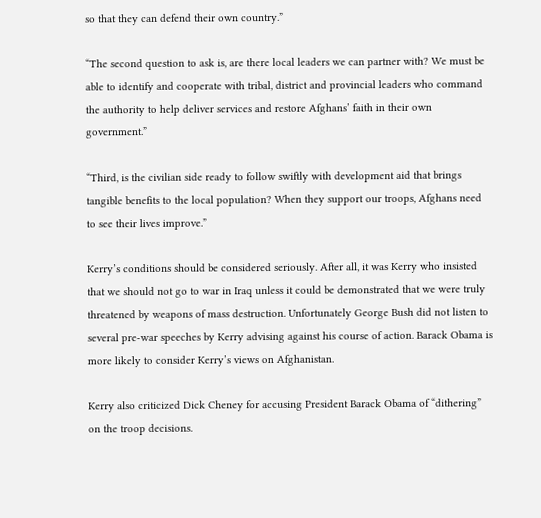so that they can defend their own country.”

“The second question to ask is, are there local leaders we can partner with? We must be able to identify and cooperate with tribal, district and provincial leaders who command the authority to help deliver services and restore Afghans’ faith in their own government.”

“Third, is the civilian side ready to follow swiftly with development aid that brings tangible benefits to the local population? When they support our troops, Afghans need to see their lives improve.”

Kerry’s conditions should be considered seriously. After all, it was Kerry who insisted that we should not go to war in Iraq unless it could be demonstrated that we were truly threatened by weapons of mass destruction. Unfortunately George Bush did not listen to several pre-war speeches by Kerry advising against his course of action. Barack Obama is more likely to consider Kerry’s views on Afghanistan.

Kerry also criticized Dick Cheney for accusing President Barack Obama of “dithering” on the troop decisions.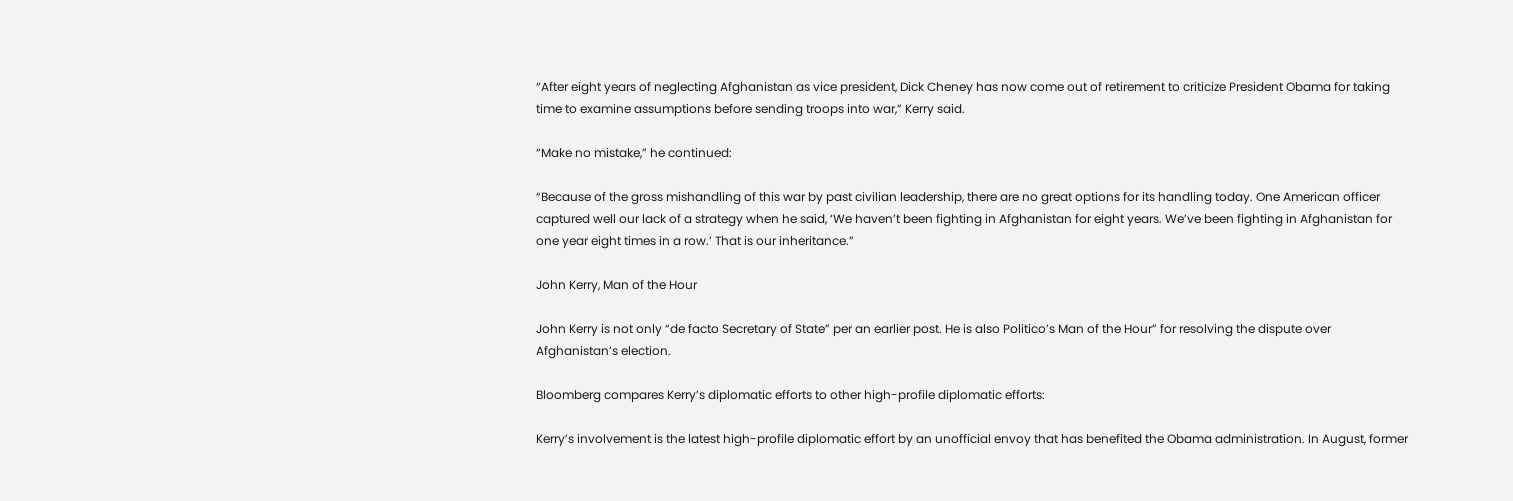“After eight years of neglecting Afghanistan as vice president, Dick Cheney has now come out of retirement to criticize President Obama for taking time to examine assumptions before sending troops into war,” Kerry said.

“Make no mistake,” he continued:

“Because of the gross mishandling of this war by past civilian leadership, there are no great options for its handling today. One American officer captured well our lack of a strategy when he said, ‘We haven’t been fighting in Afghanistan for eight years. We’ve been fighting in Afghanistan for one year eight times in a row.’ That is our inheritance.”

John Kerry, Man of the Hour

John Kerry is not only “de facto Secretary of State” per an earlier post. He is also Politico’s Man of the Hour” for resolving the dispute over Afghanistan’s election.

Bloomberg compares Kerry’s diplomatic efforts to other high-profile diplomatic efforts:

Kerry’s involvement is the latest high-profile diplomatic effort by an unofficial envoy that has benefited the Obama administration. In August, former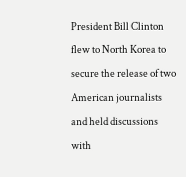President Bill Clinton flew to North Korea to secure the release of two American journalists and held discussions with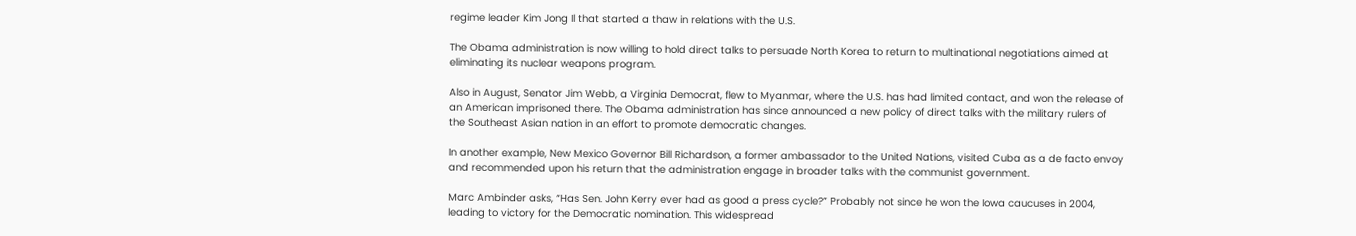regime leader Kim Jong Il that started a thaw in relations with the U.S.

The Obama administration is now willing to hold direct talks to persuade North Korea to return to multinational negotiations aimed at eliminating its nuclear weapons program.

Also in August, Senator Jim Webb, a Virginia Democrat, flew to Myanmar, where the U.S. has had limited contact, and won the release of an American imprisoned there. The Obama administration has since announced a new policy of direct talks with the military rulers of the Southeast Asian nation in an effort to promote democratic changes.

In another example, New Mexico Governor Bill Richardson, a former ambassador to the United Nations, visited Cuba as a de facto envoy and recommended upon his return that the administration engage in broader talks with the communist government.

Marc Ambinder asks, “Has Sen. John Kerry ever had as good a press cycle?” Probably not since he won the Iowa caucuses in 2004, leading to victory for the Democratic nomination. This widespread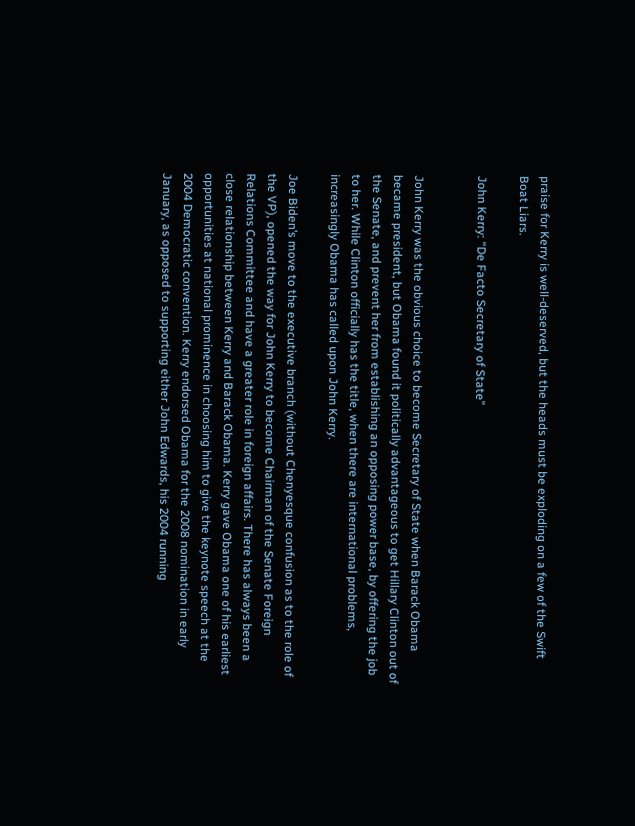praise for Kerry is well-deserved, but the heads must be exploding on a few of the Swift Boat Liars.

John Kerry: “De Facto Secretary of State”


John Kerry was the obvious choice to become Secretary of State when Barack Obama became president, but Obama found it politically advantageous to get Hillary Clinton out of the Senate, and prevent her from establishing an opposing power base, by offering the job to her. While Clinton officially has the title, when there are international problems, increasingly Obama has called upon John Kerry.

Joe Biden’s move to the executive branch (without Chenyesque confusion as to the role of the VP), opened the way for John Kerry to become Chairman of the Senate Foreign Relations Committee and have a greater role in foreign affairs. There has always been a close relationship between Kerry and Barack Obama. Kerry gave Obama one of his earliest opportunities at national prominence in choosing him to give the keynote speech at the 2004 Democratic convention. Kerry endorsed Obama for the 2008 nomination in early January, as opposed to supporting either John Edwards, his 2004 running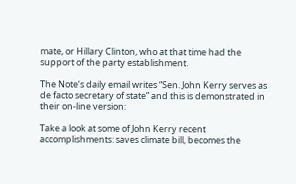mate, or Hillary Clinton, who at that time had the support of the party establishment.

The Note‘s daily email writes “Sen. John Kerry serves as de facto secretary of state” and this is demonstrated in their on-line version:

Take a look at some of John Kerry recent accomplishments: saves climate bill, becomes the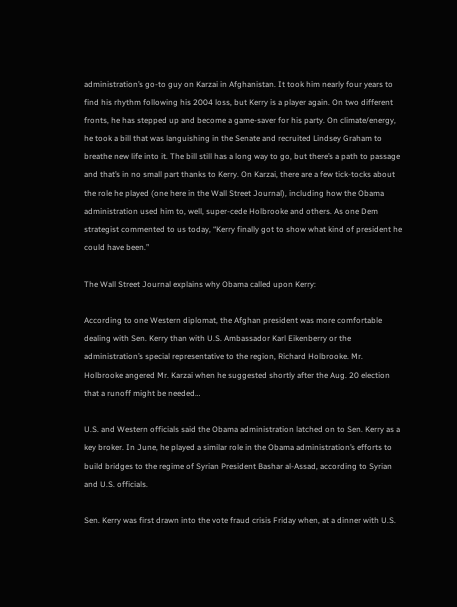administration’s go-to guy on Karzai in Afghanistan. It took him nearly four years to find his rhythm following his 2004 loss, but Kerry is a player again. On two different fronts, he has stepped up and become a game-saver for his party. On climate/energy, he took a bill that was languishing in the Senate and recruited Lindsey Graham to breathe new life into it. The bill still has a long way to go, but there’s a path to passage and that’s in no small part thanks to Kerry. On Karzai, there are a few tick-tocks about the role he played (one here in the Wall Street Journal), including how the Obama administration used him to, well, super-cede Holbrooke and others. As one Dem strategist commented to us today, “Kerry finally got to show what kind of president he could have been.”

The Wall Street Journal explains why Obama called upon Kerry:

According to one Western diplomat, the Afghan president was more comfortable dealing with Sen. Kerry than with U.S. Ambassador Karl Eikenberry or the administration’s special representative to the region, Richard Holbrooke. Mr. Holbrooke angered Mr. Karzai when he suggested shortly after the Aug. 20 election that a runoff might be needed…

U.S. and Western officials said the Obama administration latched on to Sen. Kerry as a key broker. In June, he played a similar role in the Obama administration’s efforts to build bridges to the regime of Syrian President Bashar al-Assad, according to Syrian and U.S. officials.

Sen. Kerry was first drawn into the vote fraud crisis Friday when, at a dinner with U.S.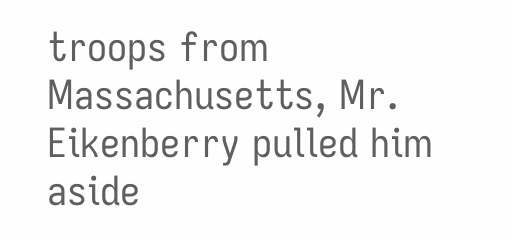troops from Massachusetts, Mr. Eikenberry pulled him aside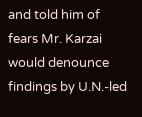and told him of fears Mr. Karzai would denounce findings by U.N.-led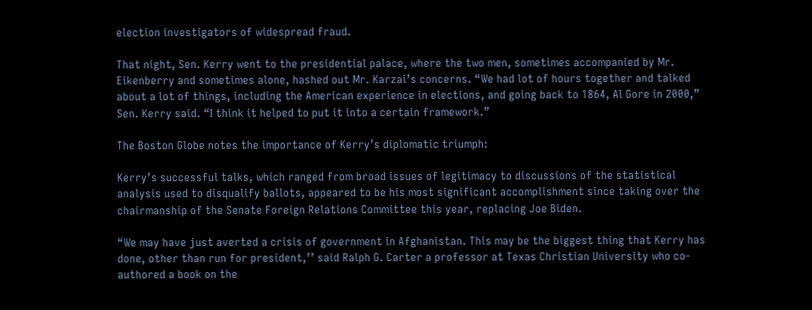election investigators of widespread fraud.

That night, Sen. Kerry went to the presidential palace, where the two men, sometimes accompanied by Mr. Eikenberry and sometimes alone, hashed out Mr. Karzai’s concerns. “We had lot of hours together and talked about a lot of things, including the American experience in elections, and going back to 1864, Al Gore in 2000,” Sen. Kerry said. “I think it helped to put it into a certain framework.”

The Boston Globe notes the importance of Kerry’s diplomatic triumph:

Kerry’s successful talks, which ranged from broad issues of legitimacy to discussions of the statistical analysis used to disqualify ballots, appeared to be his most significant accomplishment since taking over the chairmanship of the Senate Foreign Relations Committee this year, replacing Joe Biden.

“We may have just averted a crisis of government in Afghanistan. This may be the biggest thing that Kerry has done, other than run for president,’’ said Ralph G. Carter a professor at Texas Christian University who co-authored a book on the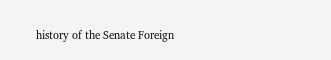history of the Senate Foreign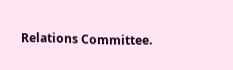Relations Committee.